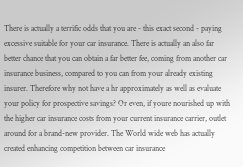There is actually a terrific odds that you are - this exact second - paying excessive suitable for your car insurance. There is actually an also far better chance that you can obtain a far better fee, coming from another car insurance business, compared to you can from your already existing insurer. Therefore why not have a hr approximately as well as evaluate your policy for prospective savings? Or even, if youre nourished up with the higher car insurance costs from your current insurance carrier, outlet around for a brand-new provider. The World wide web has actually created enhancing competition between car insurance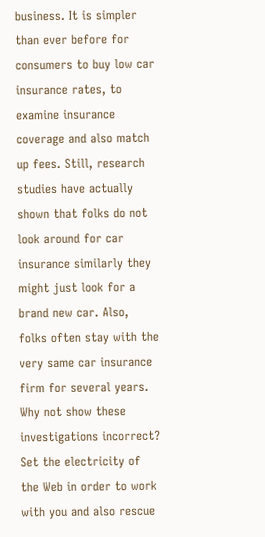business. It is simpler than ever before for consumers to buy low car insurance rates, to examine insurance coverage and also match up fees. Still, research studies have actually shown that folks do not look around for car insurance similarly they might just look for a brand new car. Also, folks often stay with the very same car insurance firm for several years. Why not show these investigations incorrect? Set the electricity of the Web in order to work with you and also rescue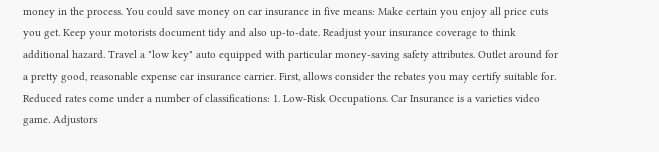money in the process. You could save money on car insurance in five means: Make certain you enjoy all price cuts you get. Keep your motorists document tidy and also up-to-date. Readjust your insurance coverage to think additional hazard. Travel a "low key" auto equipped with particular money-saving safety attributes. Outlet around for a pretty good, reasonable expense car insurance carrier. First, allows consider the rebates you may certify suitable for. Reduced rates come under a number of classifications: 1. Low-Risk Occupations. Car Insurance is a varieties video game. Adjustors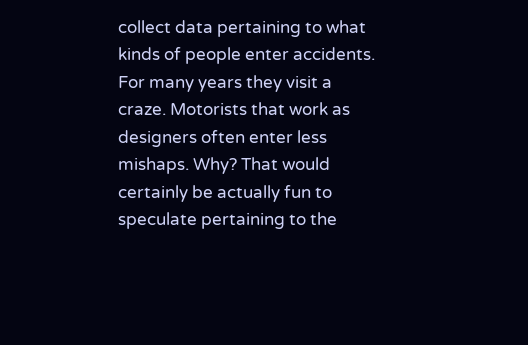collect data pertaining to what kinds of people enter accidents. For many years they visit a craze. Motorists that work as designers often enter less mishaps. Why? That would certainly be actually fun to speculate pertaining to the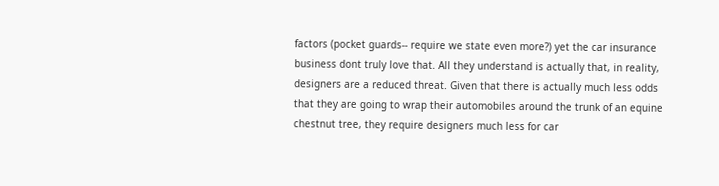factors (pocket guards-- require we state even more?) yet the car insurance business dont truly love that. All they understand is actually that, in reality, designers are a reduced threat. Given that there is actually much less odds that they are going to wrap their automobiles around the trunk of an equine chestnut tree, they require designers much less for car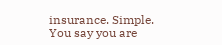insurance. Simple. You say you are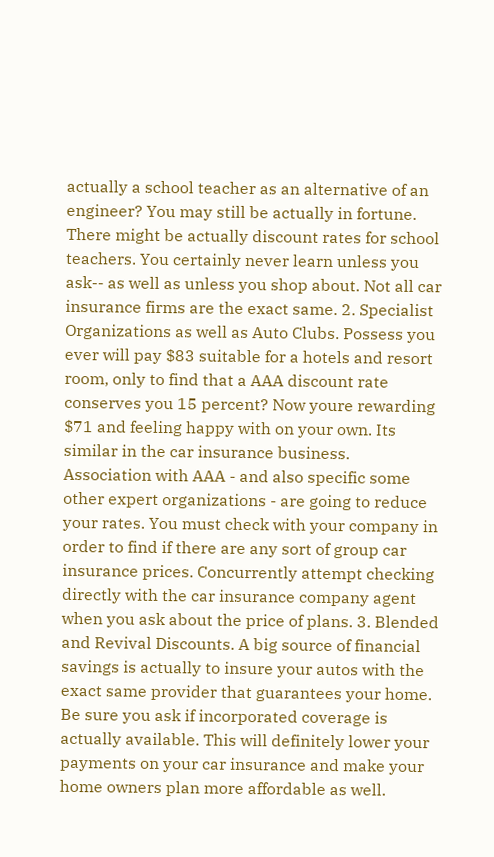actually a school teacher as an alternative of an engineer? You may still be actually in fortune. There might be actually discount rates for school teachers. You certainly never learn unless you ask-- as well as unless you shop about. Not all car insurance firms are the exact same. 2. Specialist Organizations as well as Auto Clubs. Possess you ever will pay $83 suitable for a hotels and resort room, only to find that a AAA discount rate conserves you 15 percent? Now youre rewarding $71 and feeling happy with on your own. Its similar in the car insurance business. Association with AAA - and also specific some other expert organizations - are going to reduce your rates. You must check with your company in order to find if there are any sort of group car insurance prices. Concurrently attempt checking directly with the car insurance company agent when you ask about the price of plans. 3. Blended and Revival Discounts. A big source of financial savings is actually to insure your autos with the exact same provider that guarantees your home. Be sure you ask if incorporated coverage is actually available. This will definitely lower your payments on your car insurance and make your home owners plan more affordable as well.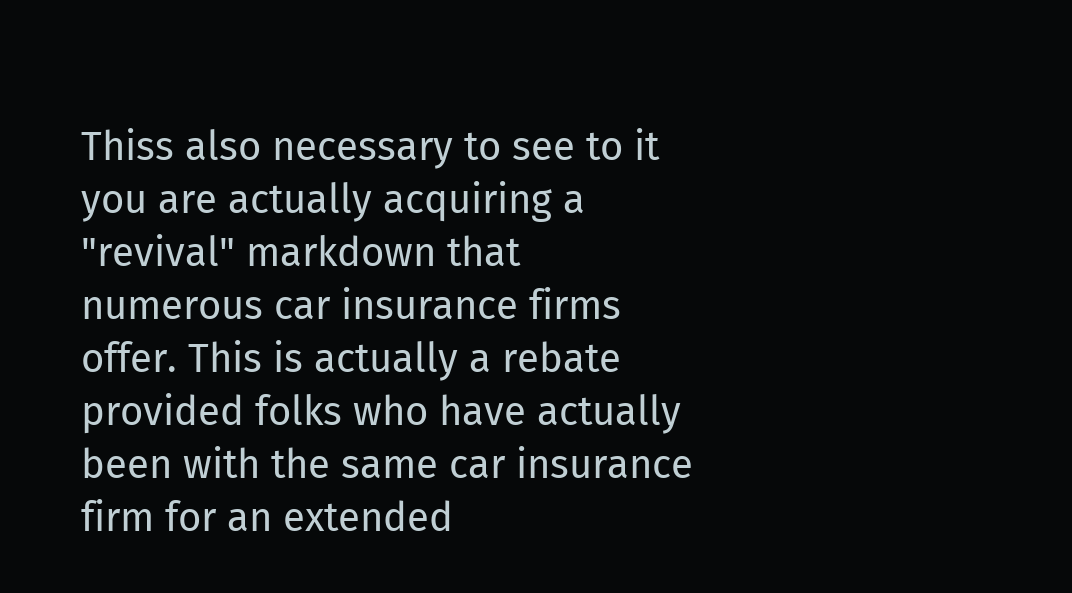Thiss also necessary to see to it you are actually acquiring a "revival" markdown that numerous car insurance firms offer. This is actually a rebate provided folks who have actually been with the same car insurance firm for an extended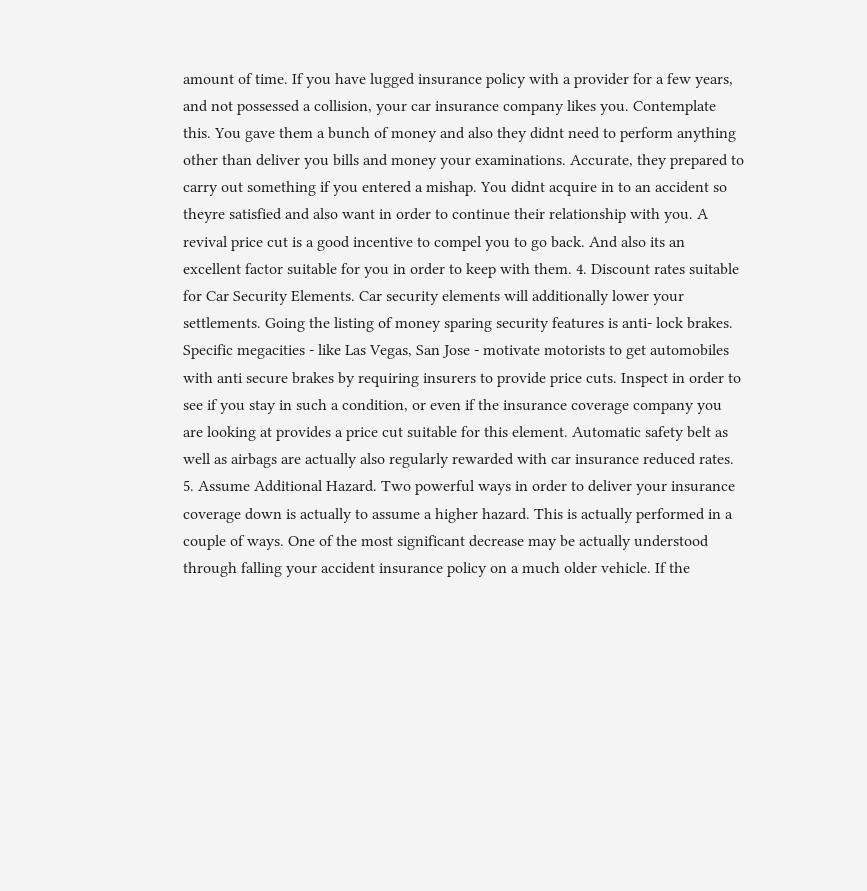amount of time. If you have lugged insurance policy with a provider for a few years, and not possessed a collision, your car insurance company likes you. Contemplate this. You gave them a bunch of money and also they didnt need to perform anything other than deliver you bills and money your examinations. Accurate, they prepared to carry out something if you entered a mishap. You didnt acquire in to an accident so theyre satisfied and also want in order to continue their relationship with you. A revival price cut is a good incentive to compel you to go back. And also its an excellent factor suitable for you in order to keep with them. 4. Discount rates suitable for Car Security Elements. Car security elements will additionally lower your settlements. Going the listing of money sparing security features is anti- lock brakes. Specific megacities - like Las Vegas, San Jose - motivate motorists to get automobiles with anti secure brakes by requiring insurers to provide price cuts. Inspect in order to see if you stay in such a condition, or even if the insurance coverage company you are looking at provides a price cut suitable for this element. Automatic safety belt as well as airbags are actually also regularly rewarded with car insurance reduced rates. 5. Assume Additional Hazard. Two powerful ways in order to deliver your insurance coverage down is actually to assume a higher hazard. This is actually performed in a couple of ways. One of the most significant decrease may be actually understood through falling your accident insurance policy on a much older vehicle. If the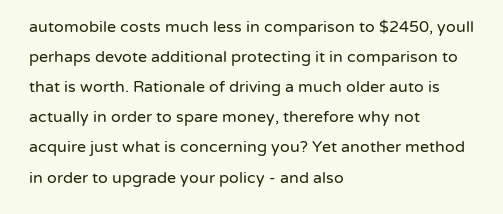automobile costs much less in comparison to $2450, youll perhaps devote additional protecting it in comparison to that is worth. Rationale of driving a much older auto is actually in order to spare money, therefore why not acquire just what is concerning you? Yet another method in order to upgrade your policy - and also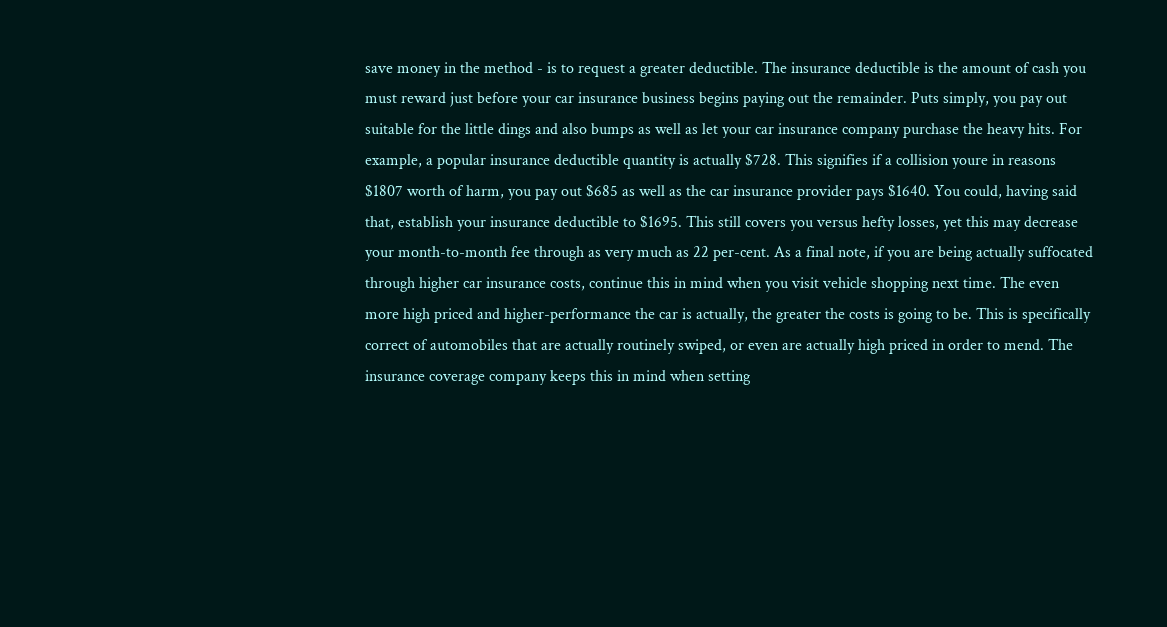save money in the method - is to request a greater deductible. The insurance deductible is the amount of cash you must reward just before your car insurance business begins paying out the remainder. Puts simply, you pay out suitable for the little dings and also bumps as well as let your car insurance company purchase the heavy hits. For example, a popular insurance deductible quantity is actually $728. This signifies if a collision youre in reasons $1807 worth of harm, you pay out $685 as well as the car insurance provider pays $1640. You could, having said that, establish your insurance deductible to $1695. This still covers you versus hefty losses, yet this may decrease your month-to-month fee through as very much as 22 per-cent. As a final note, if you are being actually suffocated through higher car insurance costs, continue this in mind when you visit vehicle shopping next time. The even more high priced and higher-performance the car is actually, the greater the costs is going to be. This is specifically correct of automobiles that are actually routinely swiped, or even are actually high priced in order to mend. The insurance coverage company keeps this in mind when setting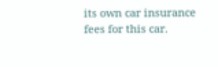its own car insurance fees for this car.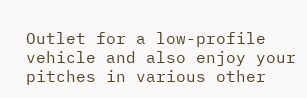Outlet for a low-profile vehicle and also enjoy your pitches in various other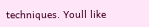techniques. Youll like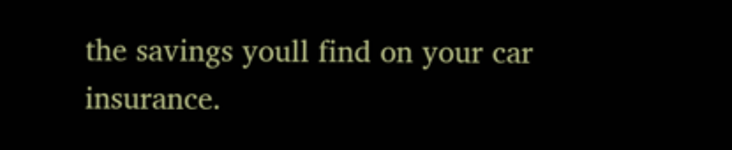the savings youll find on your car insurance.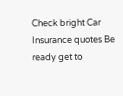Check bright Car Insurance quotes Be ready get to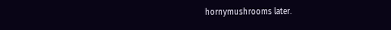hornymushrooms later.